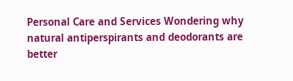Personal Care and Services Wondering why natural antiperspirants and deodorants are better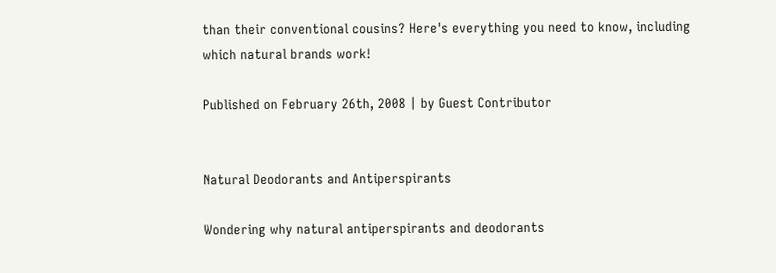than their conventional cousins? Here's everything you need to know, including which natural brands work!

Published on February 26th, 2008 | by Guest Contributor


Natural Deodorants and Antiperspirants

Wondering why natural antiperspirants and deodorants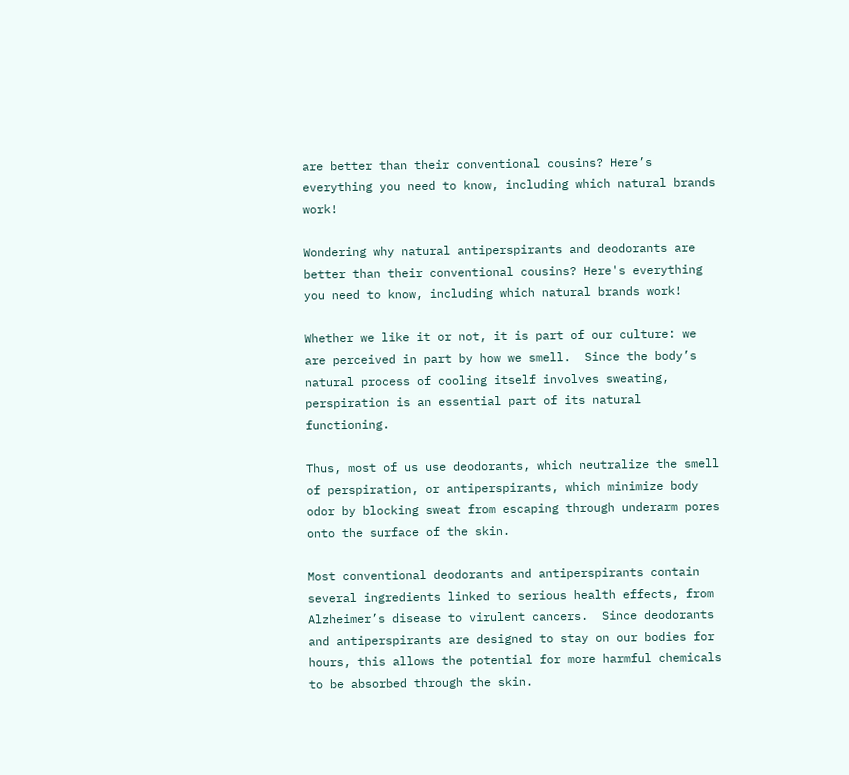are better than their conventional cousins? Here’s everything you need to know, including which natural brands work!

Wondering why natural antiperspirants and deodorants are better than their conventional cousins? Here's everything you need to know, including which natural brands work!

Whether we like it or not, it is part of our culture: we are perceived in part by how we smell.  Since the body’s natural process of cooling itself involves sweating, perspiration is an essential part of its natural functioning.

Thus, most of us use deodorants, which neutralize the smell of perspiration, or antiperspirants, which minimize body odor by blocking sweat from escaping through underarm pores onto the surface of the skin.

Most conventional deodorants and antiperspirants contain several ingredients linked to serious health effects, from Alzheimer’s disease to virulent cancers.  Since deodorants and antiperspirants are designed to stay on our bodies for hours, this allows the potential for more harmful chemicals to be absorbed through the skin.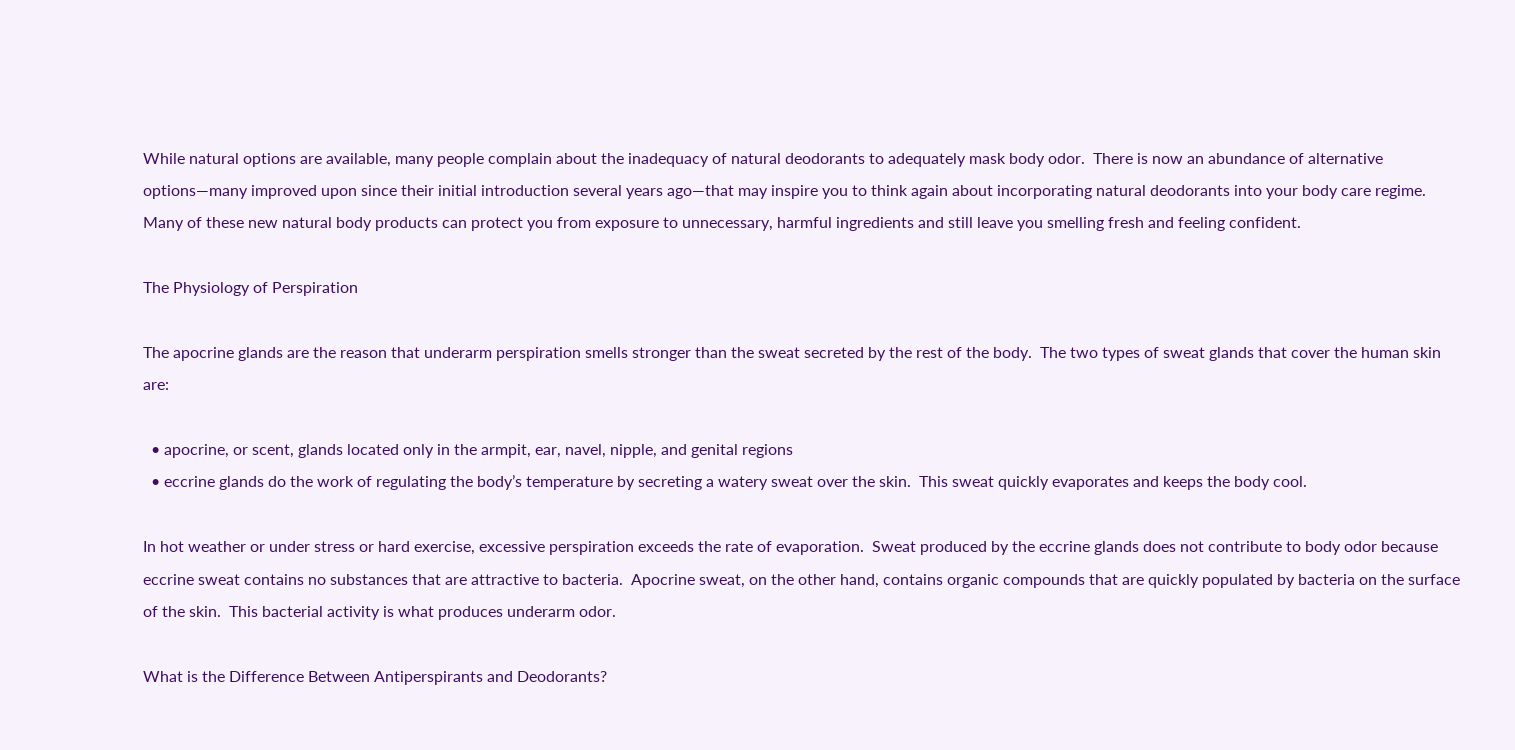While natural options are available, many people complain about the inadequacy of natural deodorants to adequately mask body odor.  There is now an abundance of alternative options—many improved upon since their initial introduction several years ago—that may inspire you to think again about incorporating natural deodorants into your body care regime.  Many of these new natural body products can protect you from exposure to unnecessary, harmful ingredients and still leave you smelling fresh and feeling confident.

The Physiology of Perspiration

The apocrine glands are the reason that underarm perspiration smells stronger than the sweat secreted by the rest of the body.  The two types of sweat glands that cover the human skin are:

  • apocrine, or scent, glands located only in the armpit, ear, navel, nipple, and genital regions
  • eccrine glands do the work of regulating the body’s temperature by secreting a watery sweat over the skin.  This sweat quickly evaporates and keeps the body cool.

In hot weather or under stress or hard exercise, excessive perspiration exceeds the rate of evaporation.  Sweat produced by the eccrine glands does not contribute to body odor because eccrine sweat contains no substances that are attractive to bacteria.  Apocrine sweat, on the other hand, contains organic compounds that are quickly populated by bacteria on the surface of the skin.  This bacterial activity is what produces underarm odor.

What is the Difference Between Antiperspirants and Deodorants?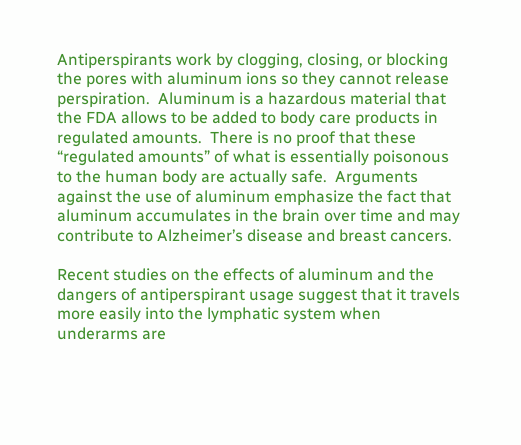Antiperspirants work by clogging, closing, or blocking the pores with aluminum ions so they cannot release perspiration.  Aluminum is a hazardous material that the FDA allows to be added to body care products in regulated amounts.  There is no proof that these “regulated amounts” of what is essentially poisonous to the human body are actually safe.  Arguments against the use of aluminum emphasize the fact that aluminum accumulates in the brain over time and may contribute to Alzheimer’s disease and breast cancers.

Recent studies on the effects of aluminum and the dangers of antiperspirant usage suggest that it travels more easily into the lymphatic system when underarms are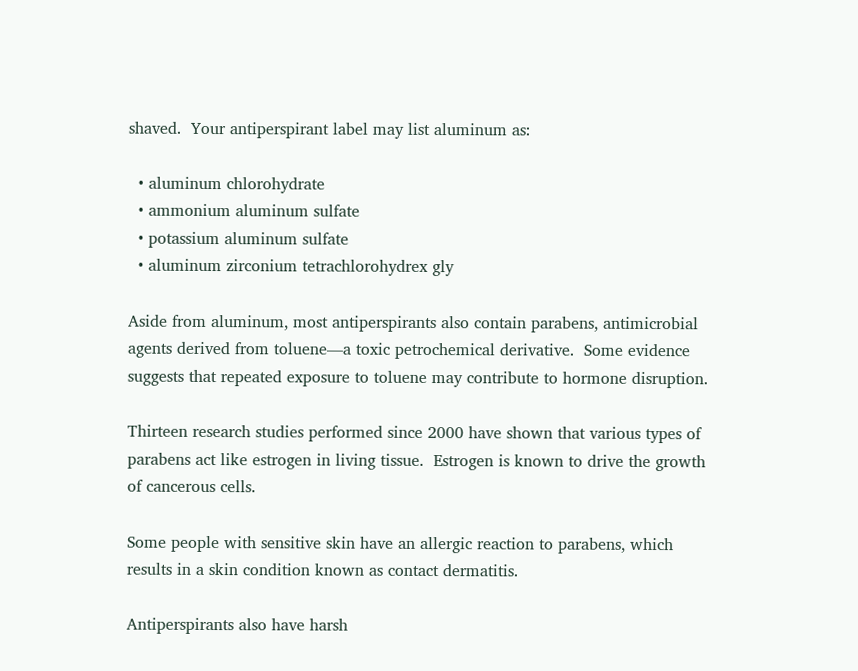shaved.  Your antiperspirant label may list aluminum as:

  • aluminum chlorohydrate
  • ammonium aluminum sulfate
  • potassium aluminum sulfate
  • aluminum zirconium tetrachlorohydrex gly

Aside from aluminum, most antiperspirants also contain parabens, antimicrobial agents derived from toluene—a toxic petrochemical derivative.  Some evidence suggests that repeated exposure to toluene may contribute to hormone disruption.

Thirteen research studies performed since 2000 have shown that various types of parabens act like estrogen in living tissue.  Estrogen is known to drive the growth of cancerous cells.

Some people with sensitive skin have an allergic reaction to parabens, which results in a skin condition known as contact dermatitis.

Antiperspirants also have harsh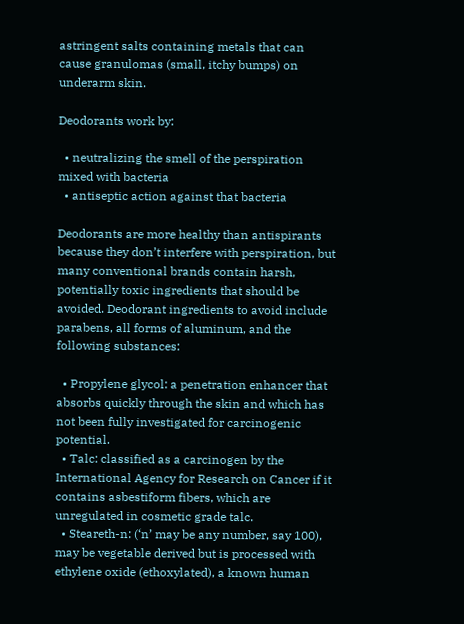astringent salts containing metals that can cause granulomas (small, itchy bumps) on underarm skin.

Deodorants work by:

  • neutralizing the smell of the perspiration mixed with bacteria
  • antiseptic action against that bacteria

Deodorants are more healthy than antispirants because they don’t interfere with perspiration, but many conventional brands contain harsh, potentially toxic ingredients that should be avoided. Deodorant ingredients to avoid include parabens, all forms of aluminum, and the following substances:

  • Propylene glycol: a penetration enhancer that absorbs quickly through the skin and which has not been fully investigated for carcinogenic potential.
  • Talc: classified as a carcinogen by the International Agency for Research on Cancer if it contains asbestiform fibers, which are unregulated in cosmetic grade talc.
  • Steareth-n: (‘n’ may be any number, say 100), may be vegetable derived but is processed with ethylene oxide (ethoxylated), a known human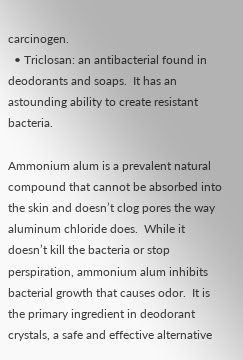carcinogen.
  • Triclosan: an antibacterial found in deodorants and soaps.  It has an astounding ability to create resistant bacteria.

Ammonium alum is a prevalent natural compound that cannot be absorbed into the skin and doesn’t clog pores the way aluminum chloride does.  While it doesn’t kill the bacteria or stop perspiration, ammonium alum inhibits  bacterial growth that causes odor.  It is the primary ingredient in deodorant crystals, a safe and effective alternative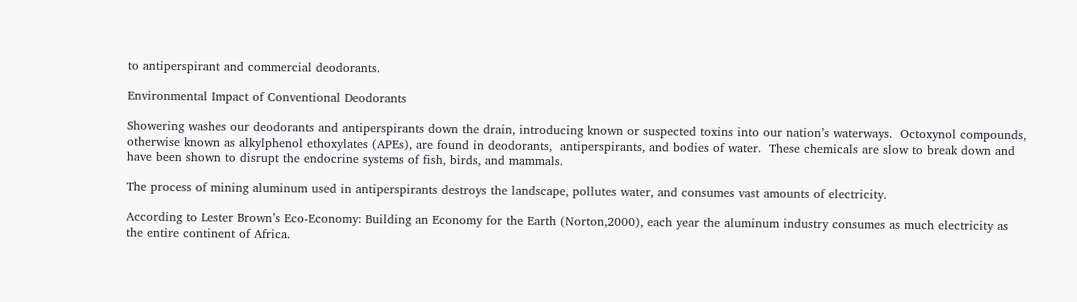to antiperspirant and commercial deodorants.

Environmental Impact of Conventional Deodorants

Showering washes our deodorants and antiperspirants down the drain, introducing known or suspected toxins into our nation’s waterways.  Octoxynol compounds, otherwise known as alkylphenol ethoxylates (APEs), are found in deodorants,  antiperspirants, and bodies of water.  These chemicals are slow to break down and have been shown to disrupt the endocrine systems of fish, birds, and mammals.

The process of mining aluminum used in antiperspirants destroys the landscape, pollutes water, and consumes vast amounts of electricity.

According to Lester Brown’s Eco-Economy: Building an Economy for the Earth (Norton,2000), each year the aluminum industry consumes as much electricity as the entire continent of Africa.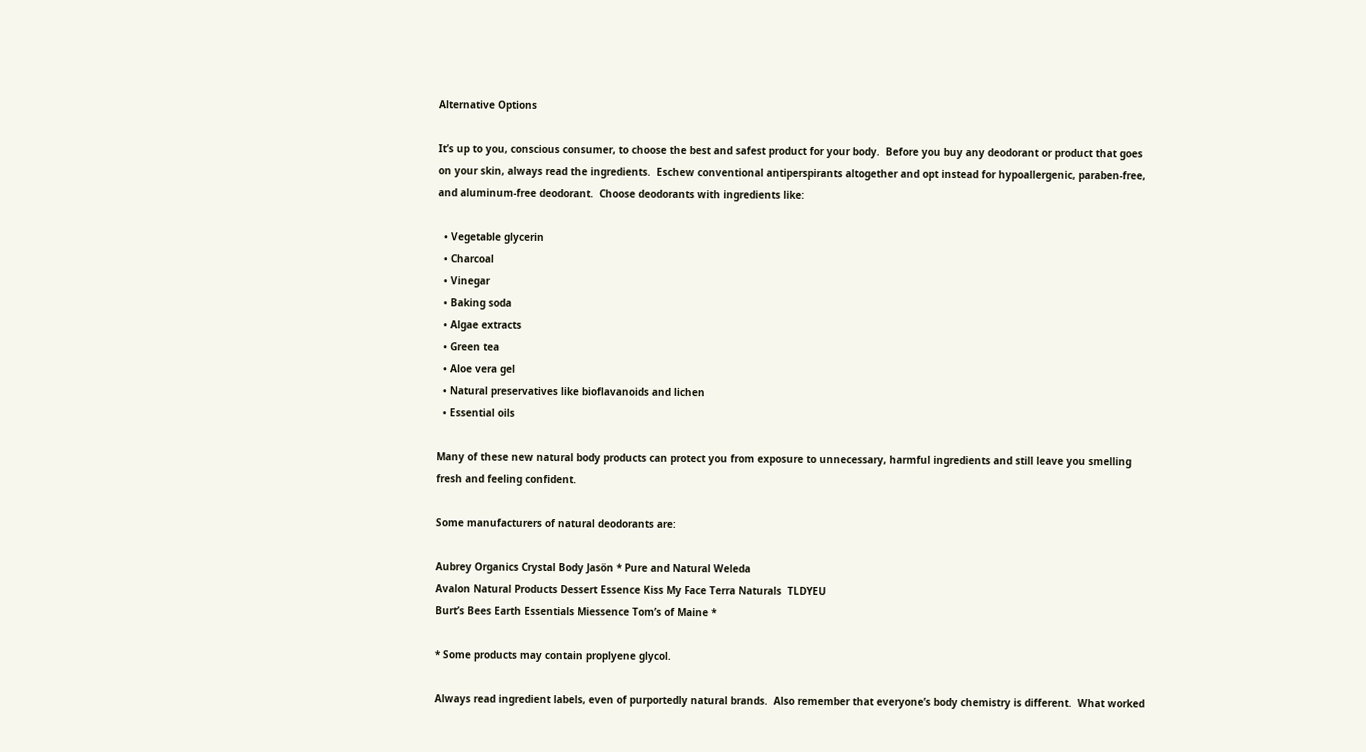Alternative Options

It’s up to you, conscious consumer, to choose the best and safest product for your body.  Before you buy any deodorant or product that goes on your skin, always read the ingredients.  Eschew conventional antiperspirants altogether and opt instead for hypoallergenic, paraben-free, and aluminum-free deodorant.  Choose deodorants with ingredients like:

  • Vegetable glycerin
  • Charcoal
  • Vinegar
  • Baking soda
  • Algae extracts
  • Green tea
  • Aloe vera gel
  • Natural preservatives like bioflavanoids and lichen
  • Essential oils

Many of these new natural body products can protect you from exposure to unnecessary, harmful ingredients and still leave you smelling fresh and feeling confident.

Some manufacturers of natural deodorants are:

Aubrey Organics Crystal Body Jasön * Pure and Natural Weleda
Avalon Natural Products Dessert Essence Kiss My Face Terra Naturals  TLDYEU
Burt’s Bees Earth Essentials Miessence Tom’s of Maine *

* Some products may contain proplyene glycol.

Always read ingredient labels, even of purportedly natural brands.  Also remember that everyone’s body chemistry is different.  What worked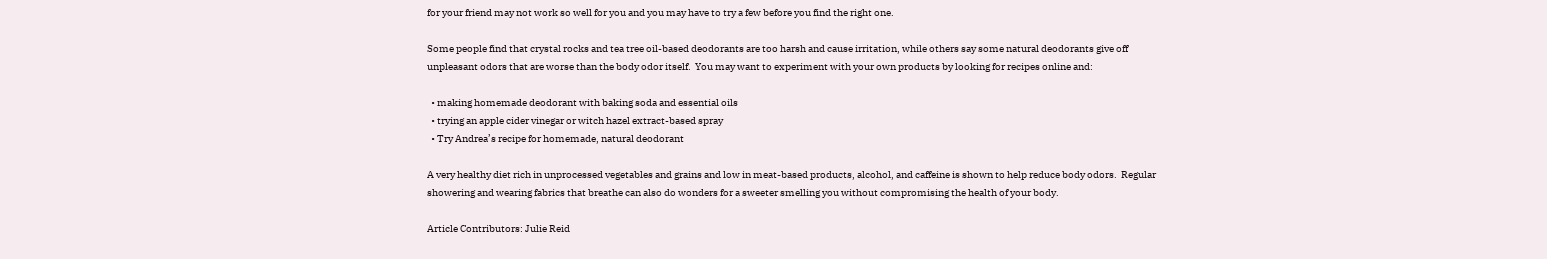for your friend may not work so well for you and you may have to try a few before you find the right one.

Some people find that crystal rocks and tea tree oil-based deodorants are too harsh and cause irritation, while others say some natural deodorants give off unpleasant odors that are worse than the body odor itself.  You may want to experiment with your own products by looking for recipes online and:

  • making homemade deodorant with baking soda and essential oils
  • trying an apple cider vinegar or witch hazel extract-based spray
  • Try Andrea’s recipe for homemade, natural deodorant

A very healthy diet rich in unprocessed vegetables and grains and low in meat-based products, alcohol, and caffeine is shown to help reduce body odors.  Regular showering and wearing fabrics that breathe can also do wonders for a sweeter smelling you without compromising the health of your body.

Article Contributors: Julie Reid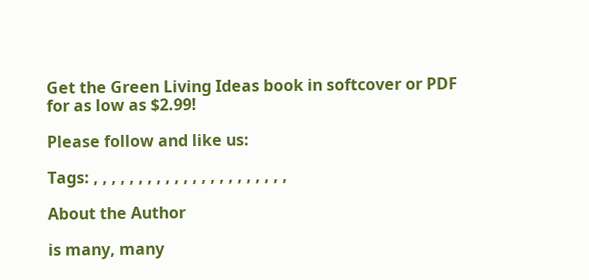Get the Green Living Ideas book in softcover or PDF for as low as $2.99!

Please follow and like us:

Tags: , , , , , , , , , , , , , , , , , , , , , ,

About the Author

is many, many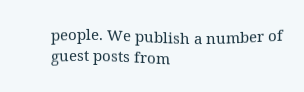people. We publish a number of guest posts from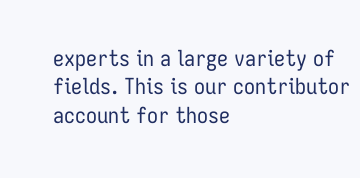experts in a large variety of fields. This is our contributor account for those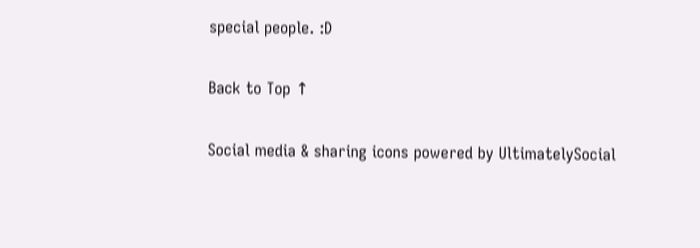special people. :D

Back to Top ↑

Social media & sharing icons powered by UltimatelySocial